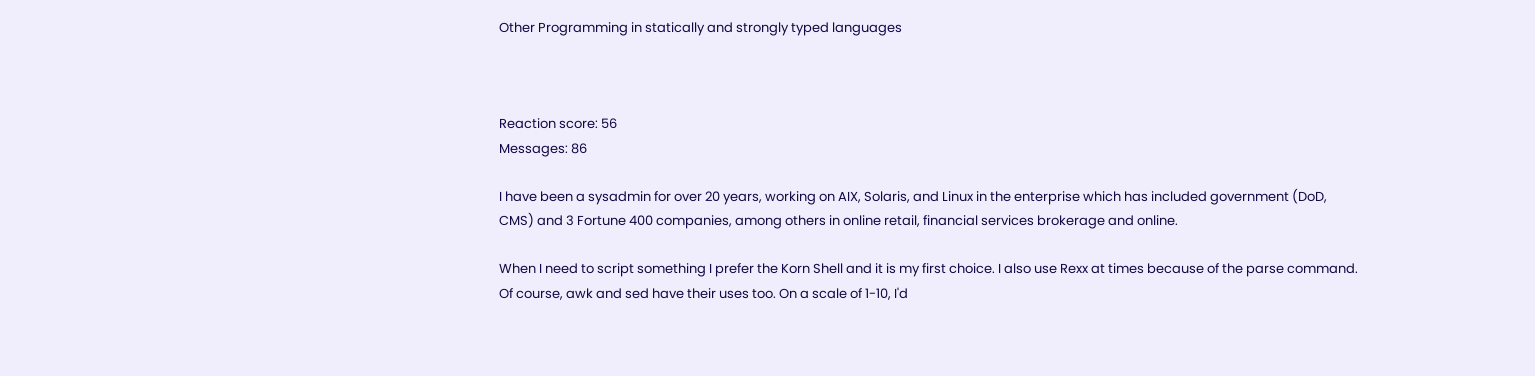Other Programming in statically and strongly typed languages



Reaction score: 56
Messages: 86

I have been a sysadmin for over 20 years, working on AIX, Solaris, and Linux in the enterprise which has included government (DoD, CMS) and 3 Fortune 400 companies, among others in online retail, financial services brokerage and online.

When I need to script something I prefer the Korn Shell and it is my first choice. I also use Rexx at times because of the parse command. Of course, awk and sed have their uses too. On a scale of 1-10, I'd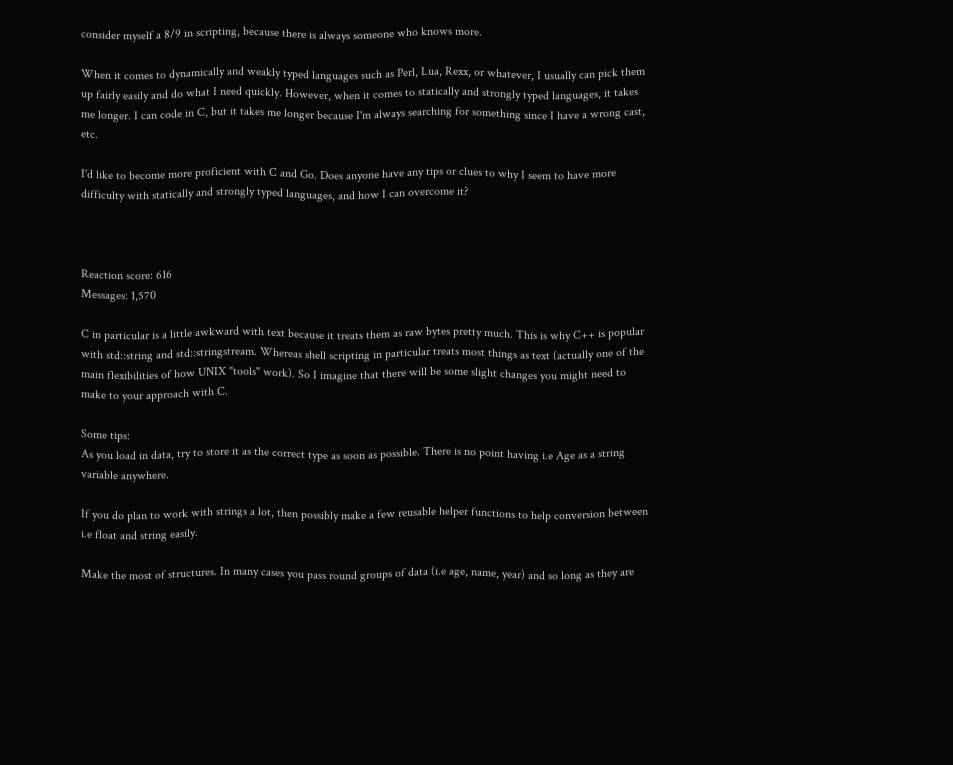consider myself a 8/9 in scripting, because there is always someone who knows more.

When it comes to dynamically and weakly typed languages such as Perl, Lua, Rexx, or whatever, I usually can pick them up fairly easily and do what I need quickly. However, when it comes to statically and strongly typed languages, it takes me longer. I can code in C, but it takes me longer because I'm always searching for something since I have a wrong cast, etc.

I'd like to become more proficient with C and Go. Does anyone have any tips or clues to why I seem to have more difficulty with statically and strongly typed languages, and how I can overcome it?



Reaction score: 616
Messages: 1,570

C in particular is a little awkward with text because it treats them as raw bytes pretty much. This is why C++ is popular with std::string and std::stringstream. Whereas shell scripting in particular treats most things as text (actually one of the main flexibilities of how UNIX "tools" work). So I imagine that there will be some slight changes you might need to make to your approach with C.

Some tips:
As you load in data, try to store it as the correct type as soon as possible. There is no point having i.e Age as a string variable anywhere.

If you do plan to work with strings a lot, then possibly make a few reusable helper functions to help conversion between i.e float and string easily.

Make the most of structures. In many cases you pass round groups of data (i.e age, name, year) and so long as they are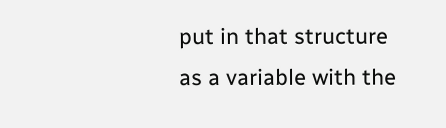put in that structure as a variable with the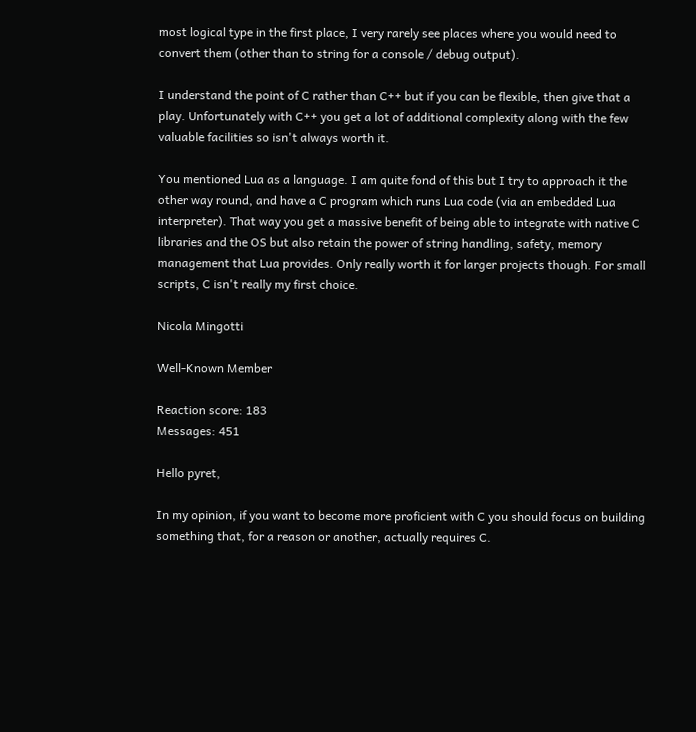most logical type in the first place, I very rarely see places where you would need to convert them (other than to string for a console / debug output).

I understand the point of C rather than C++ but if you can be flexible, then give that a play. Unfortunately with C++ you get a lot of additional complexity along with the few valuable facilities so isn't always worth it.

You mentioned Lua as a language. I am quite fond of this but I try to approach it the other way round, and have a C program which runs Lua code (via an embedded Lua interpreter). That way you get a massive benefit of being able to integrate with native C libraries and the OS but also retain the power of string handling, safety, memory management that Lua provides. Only really worth it for larger projects though. For small scripts, C isn't really my first choice.

Nicola Mingotti

Well-Known Member

Reaction score: 183
Messages: 451

Hello pyret,

In my opinion, if you want to become more proficient with C you should focus on building something that, for a reason or another, actually requires C.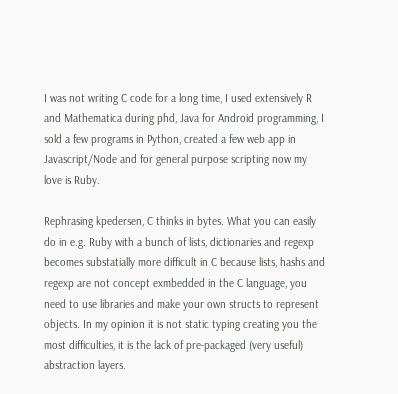I was not writing C code for a long time, I used extensively R and Mathematica during phd, Java for Android programming, I sold a few programs in Python, created a few web app in Javascript/Node and for general purpose scripting now my love is Ruby.

Rephrasing kpedersen, C thinks in bytes. What you can easily do in e.g. Ruby with a bunch of lists, dictionaries and regexp becomes substatially more difficult in C because lists, hashs and regexp are not concept exmbedded in the C language, you need to use libraries and make your own structs to represent objects. In my opinion it is not static typing creating you the most difficulties, it is the lack of pre-packaged (very useful) abstraction layers.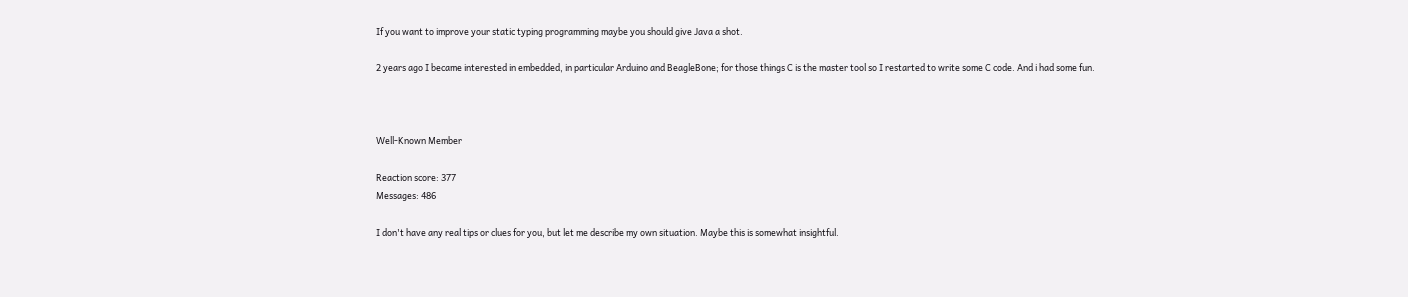If you want to improve your static typing programming maybe you should give Java a shot.

2 years ago I became interested in embedded, in particular Arduino and BeagleBone; for those things C is the master tool so I restarted to write some C code. And i had some fun.



Well-Known Member

Reaction score: 377
Messages: 486

I don't have any real tips or clues for you, but let me describe my own situation. Maybe this is somewhat insightful.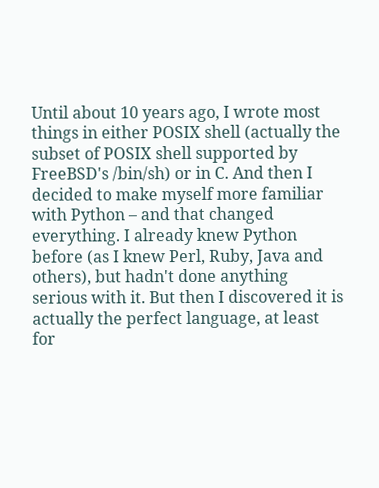Until about 10 years ago, I wrote most things in either POSIX shell (actually the subset of POSIX shell supported by FreeBSD's /bin/sh) or in C. And then I decided to make myself more familiar with Python – and that changed everything. I already knew Python before (as I knew Perl, Ruby, Java and others), but hadn't done anything serious with it. But then I discovered it is actually the perfect language, at least for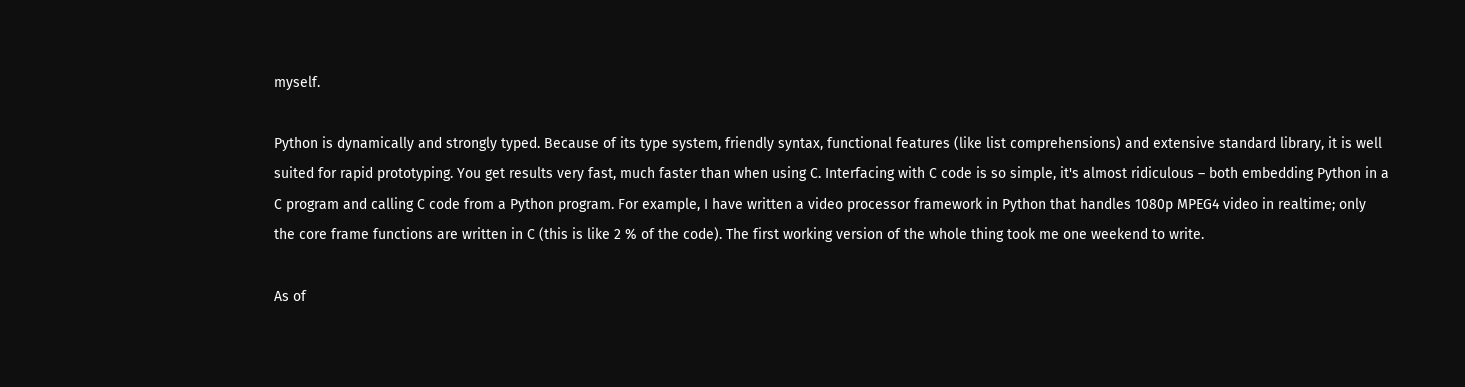myself.

Python is dynamically and strongly typed. Because of its type system, friendly syntax, functional features (like list comprehensions) and extensive standard library, it is well suited for rapid prototyping. You get results very fast, much faster than when using C. Interfacing with C code is so simple, it's almost ridiculous – both embedding Python in a C program and calling C code from a Python program. For example, I have written a video processor framework in Python that handles 1080p MPEG4 video in realtime; only the core frame functions are written in C (this is like 2 % of the code). The first working version of the whole thing took me one weekend to write.

As of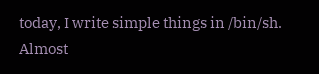today, I write simple things in /bin/sh. Almost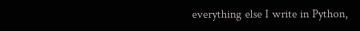everything else I write in Python,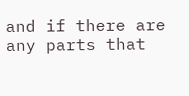and if there are any parts that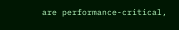are performance-critical,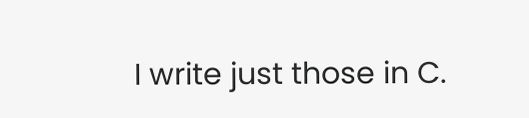I write just those in C.